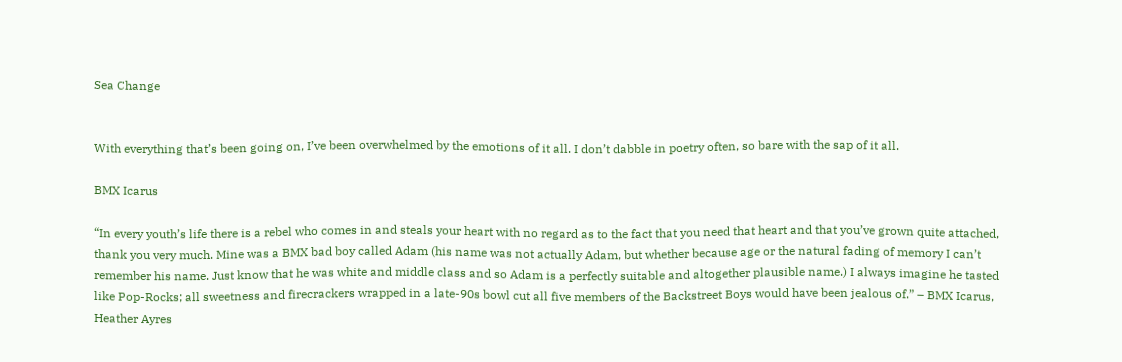Sea Change


With everything that’s been going on, I’ve been overwhelmed by the emotions of it all. I don’t dabble in poetry often, so bare with the sap of it all.

BMX Icarus

“In every youth’s life there is a rebel who comes in and steals your heart with no regard as to the fact that you need that heart and that you’ve grown quite attached, thank you very much. Mine was a BMX bad boy called Adam (his name was not actually Adam, but whether because age or the natural fading of memory I can’t remember his name. Just know that he was white and middle class and so Adam is a perfectly suitable and altogether plausible name.) I always imagine he tasted like Pop-Rocks; all sweetness and firecrackers wrapped in a late-90s bowl cut all five members of the Backstreet Boys would have been jealous of.” – BMX Icarus, Heather Ayres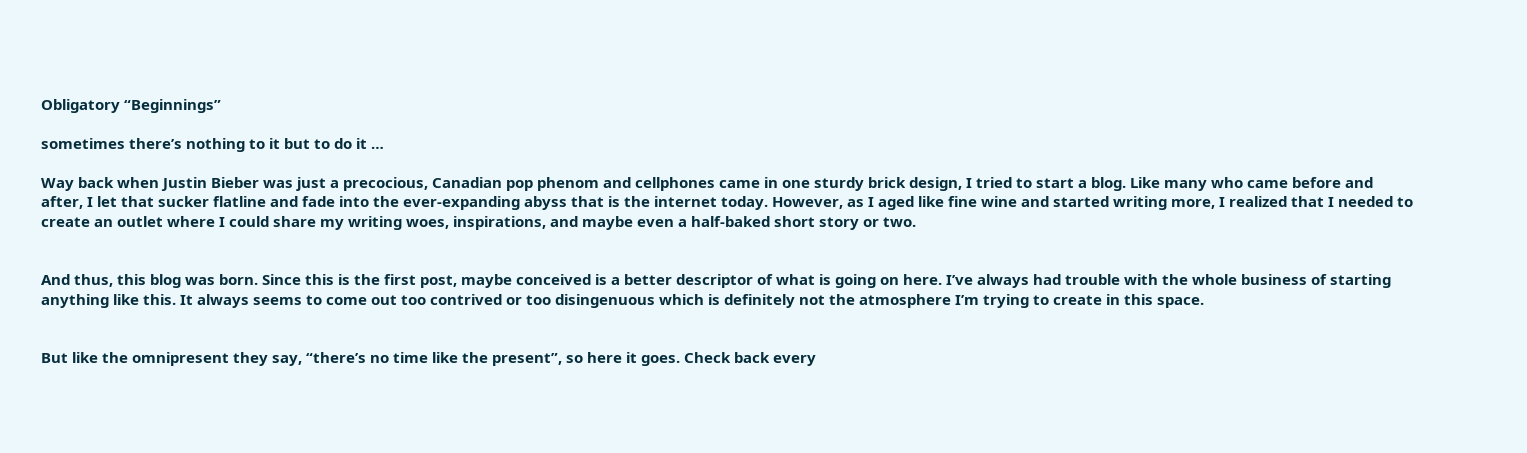Obligatory “Beginnings”

sometimes there’s nothing to it but to do it …

Way back when Justin Bieber was just a precocious, Canadian pop phenom and cellphones came in one sturdy brick design, I tried to start a blog. Like many who came before and after, I let that sucker flatline and fade into the ever-expanding abyss that is the internet today. However, as I aged like fine wine and started writing more, I realized that I needed to create an outlet where I could share my writing woes, inspirations, and maybe even a half-baked short story or two.


And thus, this blog was born. Since this is the first post, maybe conceived is a better descriptor of what is going on here. I’ve always had trouble with the whole business of starting anything like this. It always seems to come out too contrived or too disingenuous which is definitely not the atmosphere I’m trying to create in this space.


But like the omnipresent they say, “there’s no time like the present”, so here it goes. Check back every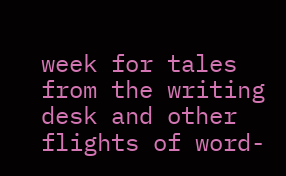week for tales from the writing desk and other flights of word-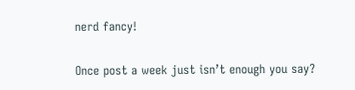nerd fancy!

Once post a week just isn’t enough you say?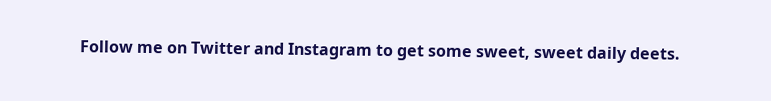Follow me on Twitter and Instagram to get some sweet, sweet daily deets.